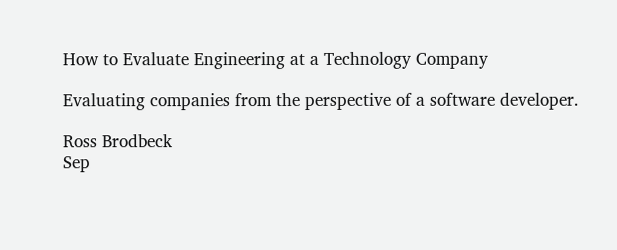How to Evaluate Engineering at a Technology Company

Evaluating companies from the perspective of a software developer.

Ross Brodbeck
Sep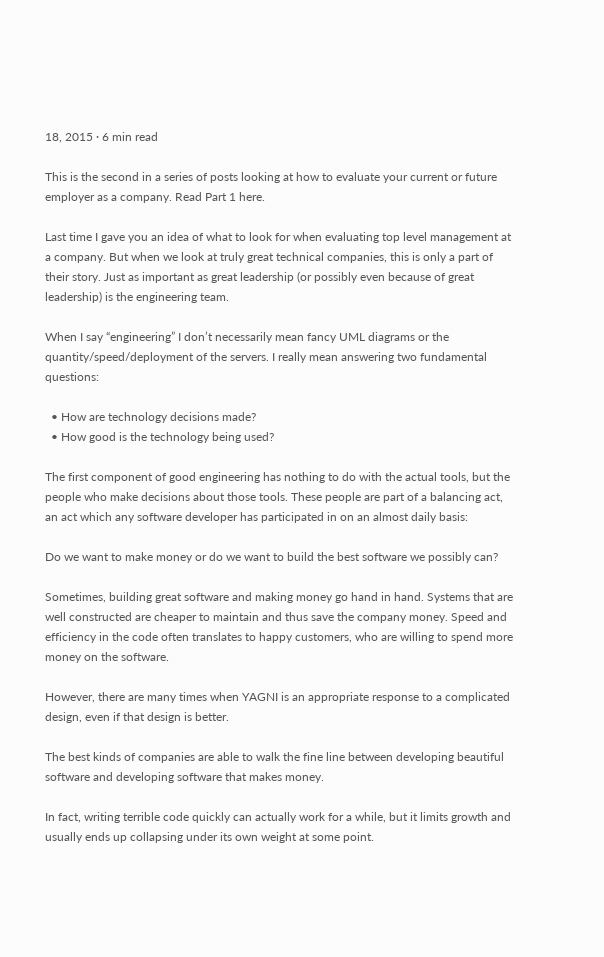18, 2015 · 6 min read

This is the second in a series of posts looking at how to evaluate your current or future employer as a company. Read Part 1 here.

Last time I gave you an idea of what to look for when evaluating top level management at a company. But when we look at truly great technical companies, this is only a part of their story. Just as important as great leadership (or possibly even because of great leadership) is the engineering team.

When I say “engineering” I don’t necessarily mean fancy UML diagrams or the quantity/speed/deployment of the servers. I really mean answering two fundamental questions:

  • How are technology decisions made?
  • How good is the technology being used?

The first component of good engineering has nothing to do with the actual tools, but the people who make decisions about those tools. These people are part of a balancing act, an act which any software developer has participated in on an almost daily basis:

Do we want to make money or do we want to build the best software we possibly can?

Sometimes, building great software and making money go hand in hand. Systems that are well constructed are cheaper to maintain and thus save the company money. Speed and efficiency in the code often translates to happy customers, who are willing to spend more money on the software.

However, there are many times when YAGNI is an appropriate response to a complicated design, even if that design is better.

The best kinds of companies are able to walk the fine line between developing beautiful software and developing software that makes money.

In fact, writing terrible code quickly can actually work for a while, but it limits growth and usually ends up collapsing under its own weight at some point.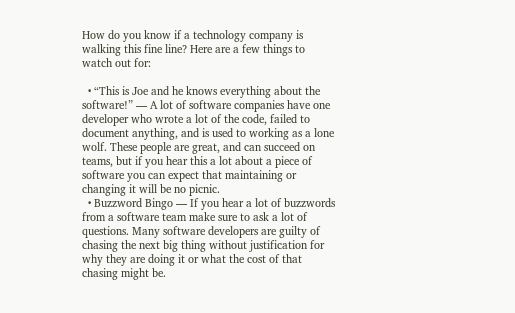How do you know if a technology company is walking this fine line? Here are a few things to watch out for:

  • “This is Joe and he knows everything about the software!” — A lot of software companies have one developer who wrote a lot of the code, failed to document anything, and is used to working as a lone wolf. These people are great, and can succeed on teams, but if you hear this a lot about a piece of software you can expect that maintaining or changing it will be no picnic.
  • Buzzword Bingo — If you hear a lot of buzzwords from a software team make sure to ask a lot of questions. Many software developers are guilty of chasing the next big thing without justification for why they are doing it or what the cost of that chasing might be.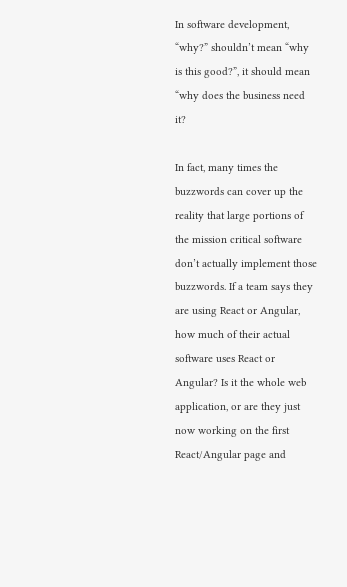In software development, “why?” shouldn’t mean “why is this good?”, it should mean “why does the business need it?

In fact, many times the buzzwords can cover up the reality that large portions of the mission critical software don’t actually implement those buzzwords. If a team says they are using React or Angular, how much of their actual software uses React or Angular? Is it the whole web application, or are they just now working on the first React/Angular page and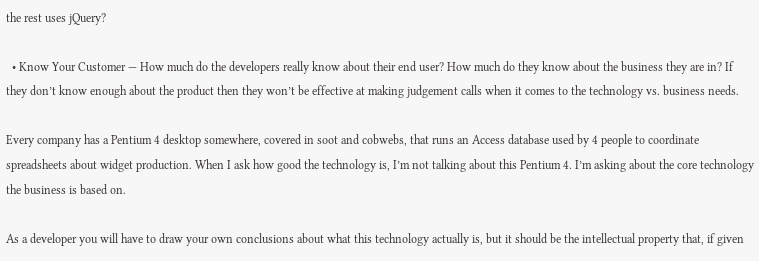the rest uses jQuery?

  • Know Your Customer — How much do the developers really know about their end user? How much do they know about the business they are in? If they don’t know enough about the product then they won’t be effective at making judgement calls when it comes to the technology vs. business needs.

Every company has a Pentium 4 desktop somewhere, covered in soot and cobwebs, that runs an Access database used by 4 people to coordinate spreadsheets about widget production. When I ask how good the technology is, I’m not talking about this Pentium 4. I’m asking about the core technology the business is based on.

As a developer you will have to draw your own conclusions about what this technology actually is, but it should be the intellectual property that, if given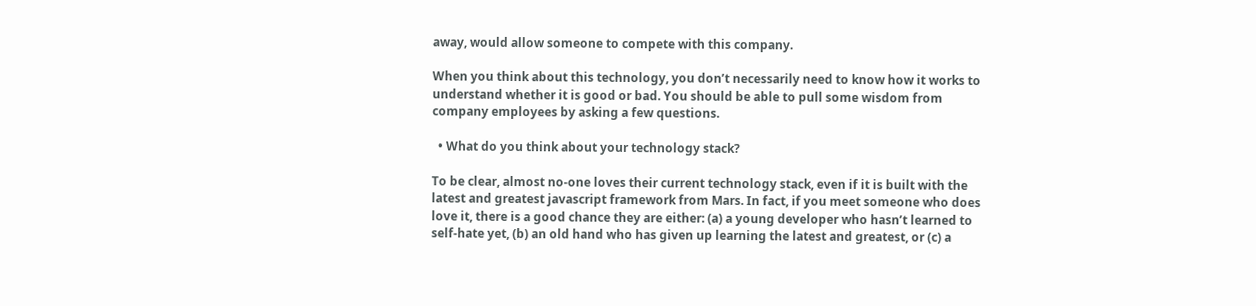away, would allow someone to compete with this company.

When you think about this technology, you don’t necessarily need to know how it works to understand whether it is good or bad. You should be able to pull some wisdom from company employees by asking a few questions.

  • What do you think about your technology stack?

To be clear, almost no-one loves their current technology stack, even if it is built with the latest and greatest javascript framework from Mars. In fact, if you meet someone who does love it, there is a good chance they are either: (a) a young developer who hasn’t learned to self-hate yet, (b) an old hand who has given up learning the latest and greatest, or (c) a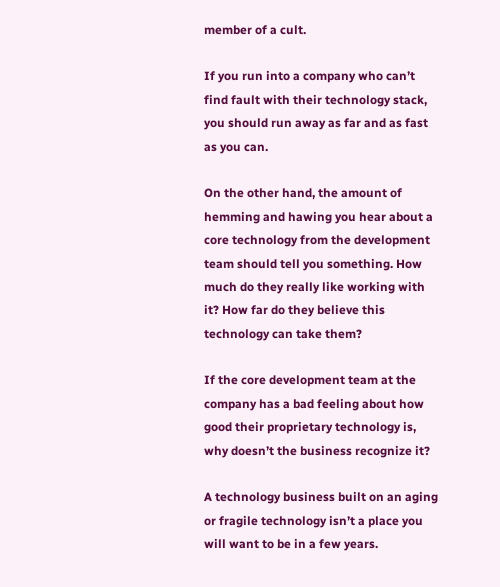member of a cult.

If you run into a company who can’t find fault with their technology stack, you should run away as far and as fast as you can.

On the other hand, the amount of hemming and hawing you hear about a core technology from the development team should tell you something. How much do they really like working with it? How far do they believe this technology can take them?

If the core development team at the company has a bad feeling about how good their proprietary technology is, why doesn’t the business recognize it?

A technology business built on an aging or fragile technology isn’t a place you will want to be in a few years.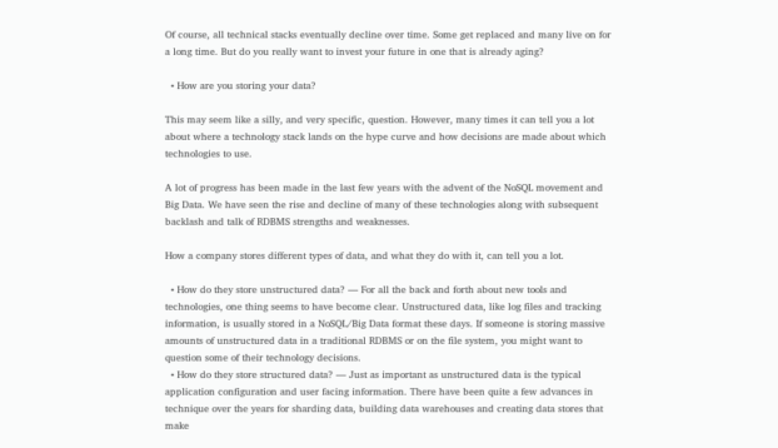Of course, all technical stacks eventually decline over time. Some get replaced and many live on for a long time. But do you really want to invest your future in one that is already aging?

  • How are you storing your data?

This may seem like a silly, and very specific, question. However, many times it can tell you a lot about where a technology stack lands on the hype curve and how decisions are made about which technologies to use.

A lot of progress has been made in the last few years with the advent of the NoSQL movement and Big Data. We have seen the rise and decline of many of these technologies along with subsequent backlash and talk of RDBMS strengths and weaknesses.

How a company stores different types of data, and what they do with it, can tell you a lot.

  • How do they store unstructured data? — For all the back and forth about new tools and technologies, one thing seems to have become clear. Unstructured data, like log files and tracking information, is usually stored in a NoSQL/Big Data format these days. If someone is storing massive amounts of unstructured data in a traditional RDBMS or on the file system, you might want to question some of their technology decisions.
  • How do they store structured data? — Just as important as unstructured data is the typical application configuration and user facing information. There have been quite a few advances in technique over the years for sharding data, building data warehouses and creating data stores that make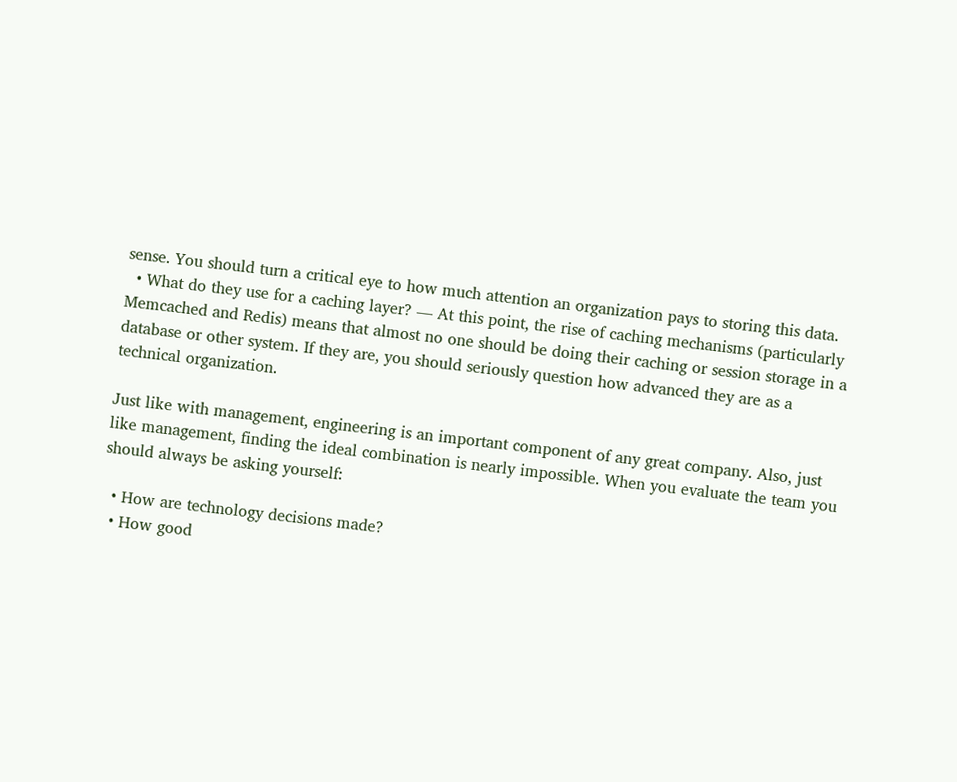sense. You should turn a critical eye to how much attention an organization pays to storing this data.
  • What do they use for a caching layer? — At this point, the rise of caching mechanisms (particularly Memcached and Redis) means that almost no one should be doing their caching or session storage in a database or other system. If they are, you should seriously question how advanced they are as a technical organization.

Just like with management, engineering is an important component of any great company. Also, just like management, finding the ideal combination is nearly impossible. When you evaluate the team you should always be asking yourself:

  • How are technology decisions made?
  • How good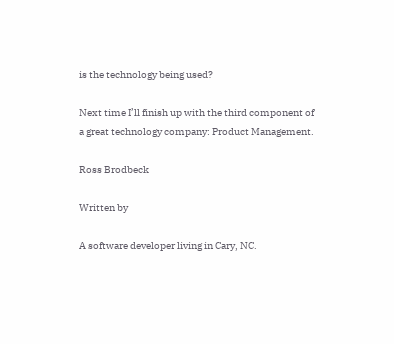is the technology being used?

Next time I’ll finish up with the third component of a great technology company: Product Management.

Ross Brodbeck

Written by

A software developer living in Cary, NC.